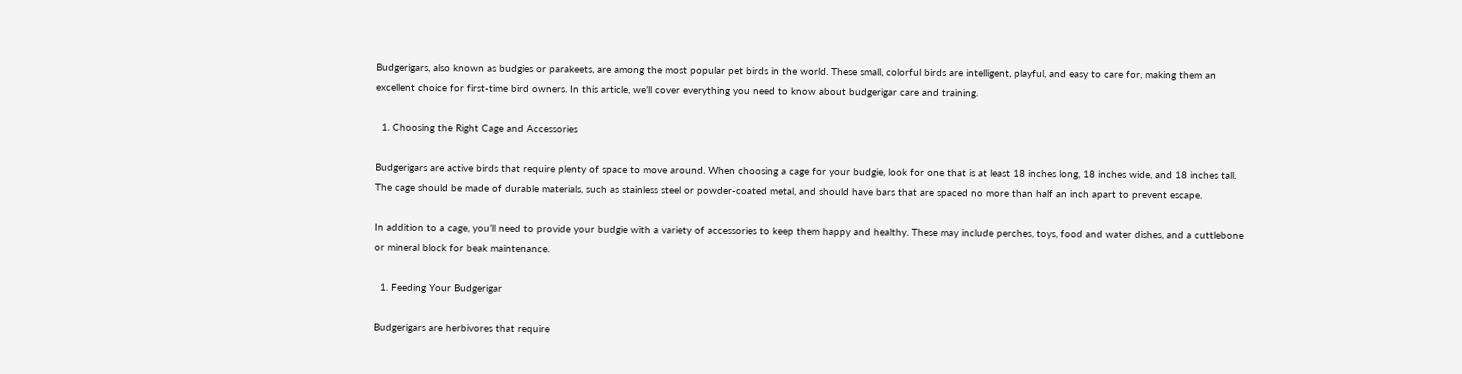Budgerigars, also known as budgies or parakeets, are among the most popular pet birds in the world. These small, colorful birds are intelligent, playful, and easy to care for, making them an excellent choice for first-time bird owners. In this article, we’ll cover everything you need to know about budgerigar care and training.

  1. Choosing the Right Cage and Accessories

Budgerigars are active birds that require plenty of space to move around. When choosing a cage for your budgie, look for one that is at least 18 inches long, 18 inches wide, and 18 inches tall. The cage should be made of durable materials, such as stainless steel or powder-coated metal, and should have bars that are spaced no more than half an inch apart to prevent escape.

In addition to a cage, you’ll need to provide your budgie with a variety of accessories to keep them happy and healthy. These may include perches, toys, food and water dishes, and a cuttlebone or mineral block for beak maintenance.

  1. Feeding Your Budgerigar

Budgerigars are herbivores that require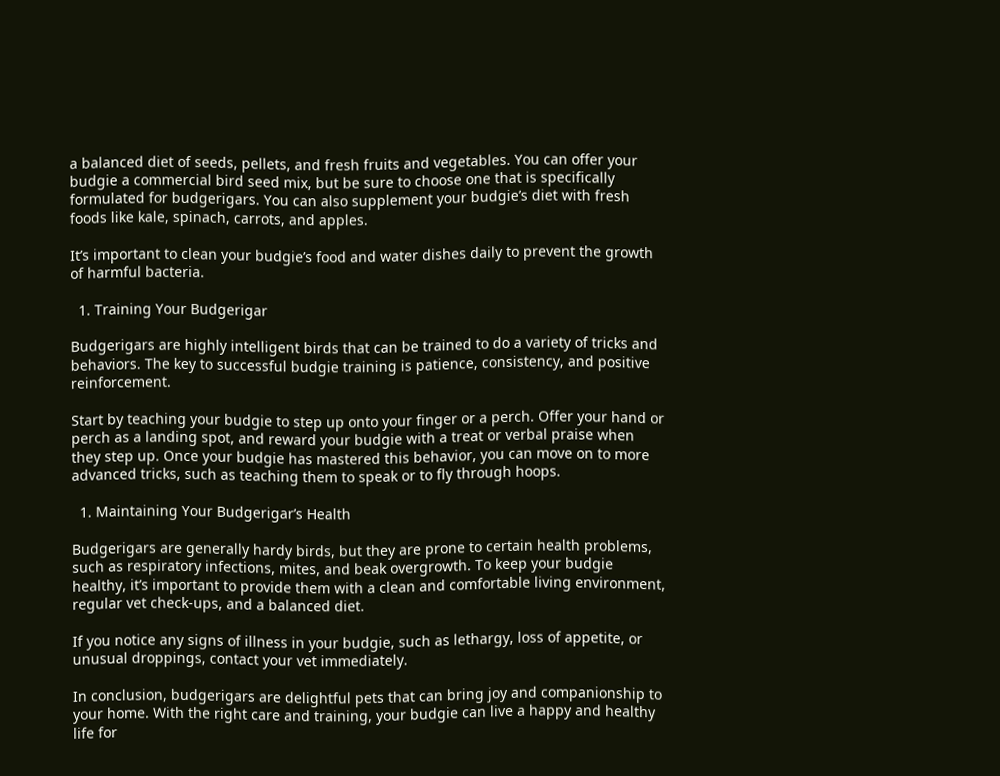a balanced diet of seeds, pellets, and fresh fruits and vegetables. You can offer your budgie a commercial bird seed mix, but be sure to choose one that is specifically formulated for budgerigars. You can also supplement your budgie’s diet with fresh foods like kale, spinach, carrots, and apples.

It’s important to clean your budgie’s food and water dishes daily to prevent the growth of harmful bacteria.

  1. Training Your Budgerigar

Budgerigars are highly intelligent birds that can be trained to do a variety of tricks and behaviors. The key to successful budgie training is patience, consistency, and positive reinforcement.

Start by teaching your budgie to step up onto your finger or a perch. Offer your hand or perch as a landing spot, and reward your budgie with a treat or verbal praise when they step up. Once your budgie has mastered this behavior, you can move on to more advanced tricks, such as teaching them to speak or to fly through hoops.

  1. Maintaining Your Budgerigar’s Health

Budgerigars are generally hardy birds, but they are prone to certain health problems, such as respiratory infections, mites, and beak overgrowth. To keep your budgie healthy, it’s important to provide them with a clean and comfortable living environment, regular vet check-ups, and a balanced diet.

If you notice any signs of illness in your budgie, such as lethargy, loss of appetite, or unusual droppings, contact your vet immediately.

In conclusion, budgerigars are delightful pets that can bring joy and companionship to your home. With the right care and training, your budgie can live a happy and healthy life for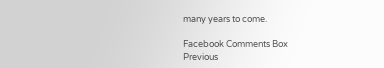many years to come.

Facebook Comments Box
Previous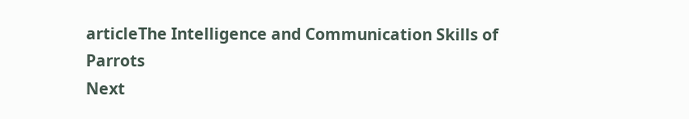articleThe Intelligence and Communication Skills of Parrots
Next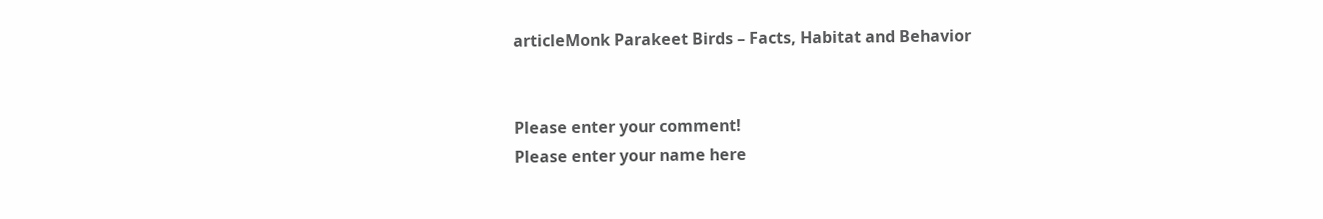articleMonk Parakeet Birds – Facts, Habitat and Behavior


Please enter your comment!
Please enter your name here